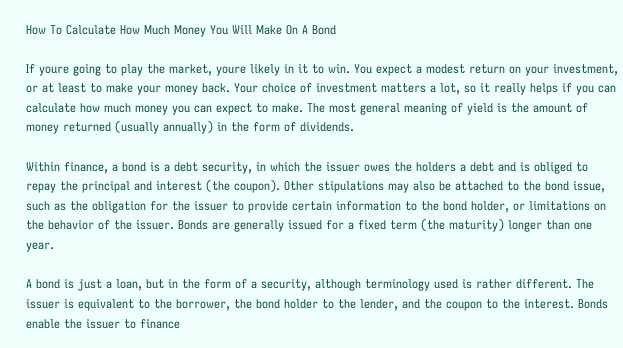How To Calculate How Much Money You Will Make On A Bond

If youre going to play the market, youre likely in it to win. You expect a modest return on your investment, or at least to make your money back. Your choice of investment matters a lot, so it really helps if you can calculate how much money you can expect to make. The most general meaning of yield is the amount of money returned (usually annually) in the form of dividends.

Within finance, a bond is a debt security, in which the issuer owes the holders a debt and is obliged to repay the principal and interest (the coupon). Other stipulations may also be attached to the bond issue, such as the obligation for the issuer to provide certain information to the bond holder, or limitations on the behavior of the issuer. Bonds are generally issued for a fixed term (the maturity) longer than one year.

A bond is just a loan, but in the form of a security, although terminology used is rather different. The issuer is equivalent to the borrower, the bond holder to the lender, and the coupon to the interest. Bonds enable the issuer to finance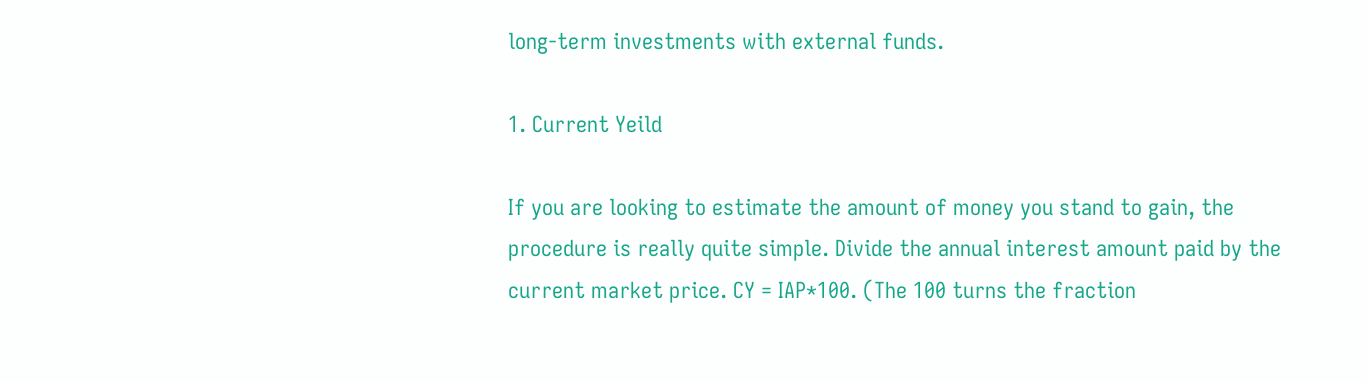long-term investments with external funds.

1. Current Yeild

If you are looking to estimate the amount of money you stand to gain, the procedure is really quite simple. Divide the annual interest amount paid by the current market price. CY = IAP*100. (The 100 turns the fraction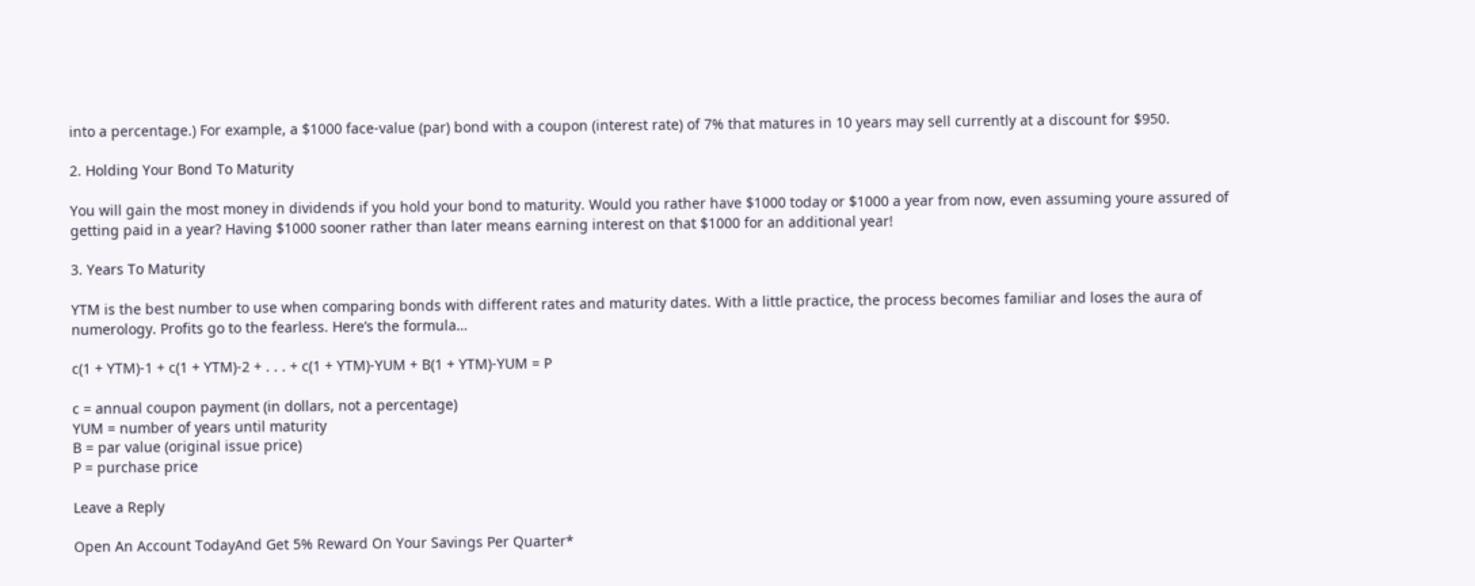into a percentage.) For example, a $1000 face-value (par) bond with a coupon (interest rate) of 7% that matures in 10 years may sell currently at a discount for $950.

2. Holding Your Bond To Maturity

You will gain the most money in dividends if you hold your bond to maturity. Would you rather have $1000 today or $1000 a year from now, even assuming youre assured of getting paid in a year? Having $1000 sooner rather than later means earning interest on that $1000 for an additional year!

3. Years To Maturity

YTM is the best number to use when comparing bonds with different rates and maturity dates. With a little practice, the process becomes familiar and loses the aura of numerology. Profits go to the fearless. Here’s the formula…

c(1 + YTM)-1 + c(1 + YTM)-2 + . . . + c(1 + YTM)-YUM + B(1 + YTM)-YUM = P

c = annual coupon payment (in dollars, not a percentage)
YUM = number of years until maturity
B = par value (original issue price)
P = purchase price

Leave a Reply

Open An Account TodayAnd Get 5% Reward On Your Savings Per Quarter*